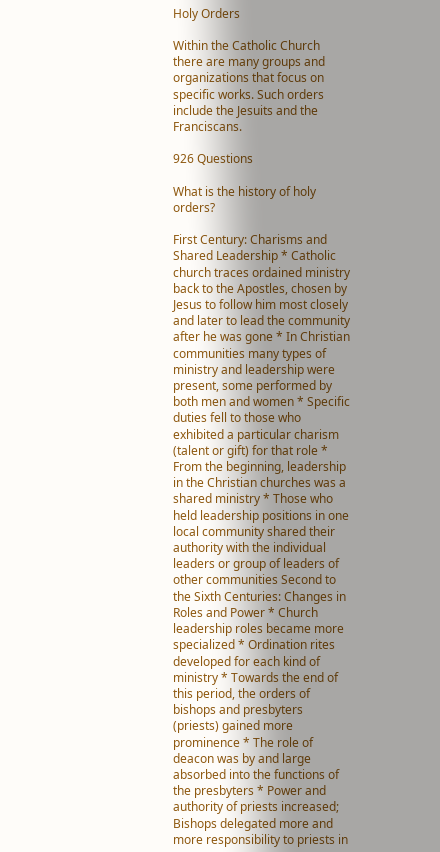Holy Orders

Within the Catholic Church there are many groups and organizations that focus on specific works. Such orders include the Jesuits and the Franciscans.

926 Questions

What is the history of holy orders?

First Century: Charisms and Shared Leadership * Catholic church traces ordained ministry back to the Apostles, chosen by Jesus to follow him most closely and later to lead the community after he was gone * In Christian communities many types of ministry and leadership were present, some performed by both men and women * Specific duties fell to those who exhibited a particular charism (talent or gift) for that role * From the beginning, leadership in the Christian churches was a shared ministry * Those who held leadership positions in one local community shared their authority with the individual leaders or group of leaders of other communities Second to the Sixth Centuries: Changes in Roles and Power * Church leadership roles became more specialized * Ordination rites developed for each kind of ministry * Towards the end of this period, the orders of bishops and presbyters (priests) gained more prominence * The role of deacon was by and large absorbed into the functions of the presbyters * Power and authority of priests increased; Bishops delegated more and more responsibility to priests in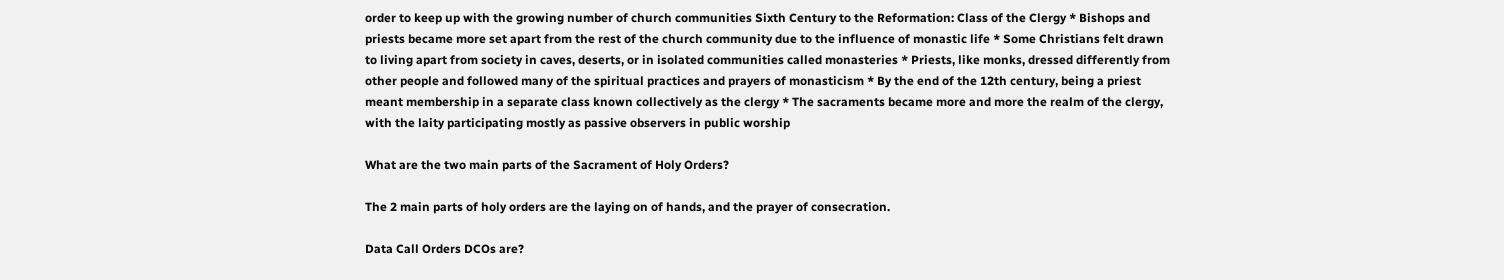order to keep up with the growing number of church communities Sixth Century to the Reformation: Class of the Clergy * Bishops and priests became more set apart from the rest of the church community due to the influence of monastic life * Some Christians felt drawn to living apart from society in caves, deserts, or in isolated communities called monasteries * Priests, like monks, dressed differently from other people and followed many of the spiritual practices and prayers of monasticism * By the end of the 12th century, being a priest meant membership in a separate class known collectively as the clergy * The sacraments became more and more the realm of the clergy, with the laity participating mostly as passive observers in public worship

What are the two main parts of the Sacrament of Holy Orders?

The 2 main parts of holy orders are the laying on of hands, and the prayer of consecration.

Data Call Orders DCOs are?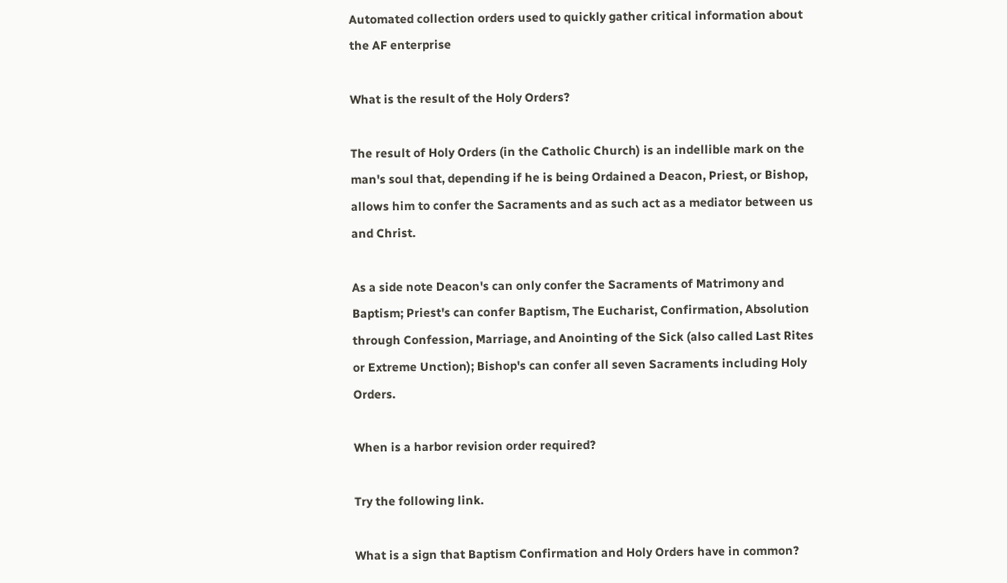Automated collection orders used to quickly gather critical information about the AF enterprise

What is the result of the Holy Orders?

The result of Holy Orders (in the Catholic Church) is an indellible mark on the man's soul that, depending if he is being Ordained a Deacon, Priest, or Bishop, allows him to confer the Sacraments and as such act as a mediator between us and Christ.

As a side note Deacon's can only confer the Sacraments of Matrimony and Baptism; Priest's can confer Baptism, The Eucharist, Confirmation, Absolution through Confession, Marriage, and Anointing of the Sick (also called Last Rites or Extreme Unction); Bishop's can confer all seven Sacraments including Holy Orders.

When is a harbor revision order required?

Try the following link.

What is a sign that Baptism Confirmation and Holy Orders have in common?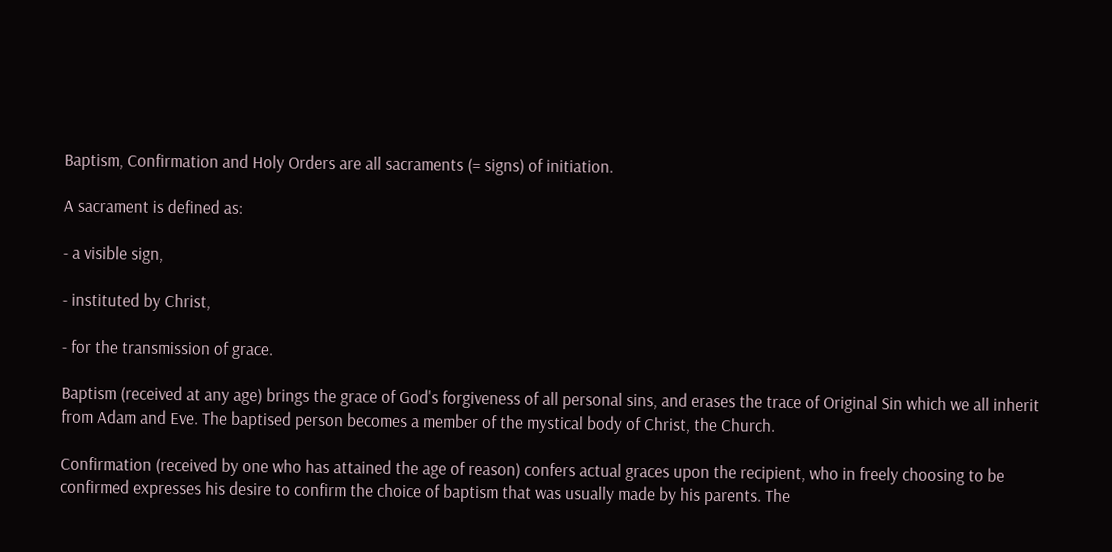Baptism, Confirmation and Holy Orders are all sacraments (= signs) of initiation.

A sacrament is defined as:

- a visible sign,

- instituted by Christ,

- for the transmission of grace.

Baptism (received at any age) brings the grace of God's forgiveness of all personal sins, and erases the trace of Original Sin which we all inherit from Adam and Eve. The baptised person becomes a member of the mystical body of Christ, the Church.

Confirmation (received by one who has attained the age of reason) confers actual graces upon the recipient, who in freely choosing to be confirmed expresses his desire to confirm the choice of baptism that was usually made by his parents. The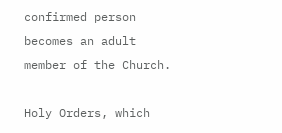confirmed person becomes an adult member of the Church.

Holy Orders, which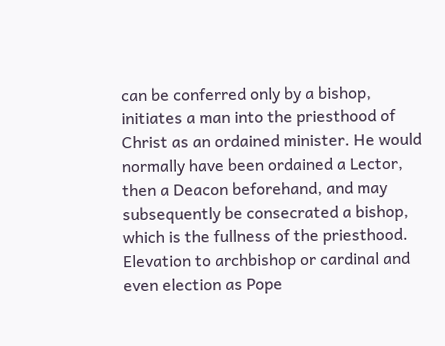can be conferred only by a bishop, initiates a man into the priesthood of Christ as an ordained minister. He would normally have been ordained a Lector, then a Deacon beforehand, and may subsequently be consecrated a bishop, which is the fullness of the priesthood. Elevation to archbishop or cardinal and even election as Pope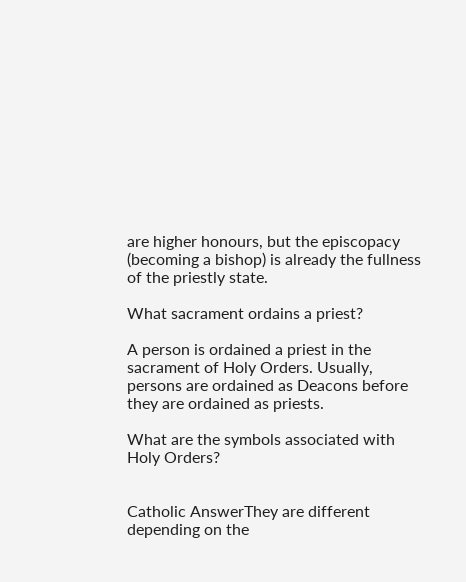are higher honours, but the episcopacy (becoming a bishop) is already the fullness of the priestly state.

What sacrament ordains a priest?

A person is ordained a priest in the sacrament of Holy Orders. Usually, persons are ordained as Deacons before they are ordained as priests.

What are the symbols associated with Holy Orders?


Catholic AnswerThey are different depending on the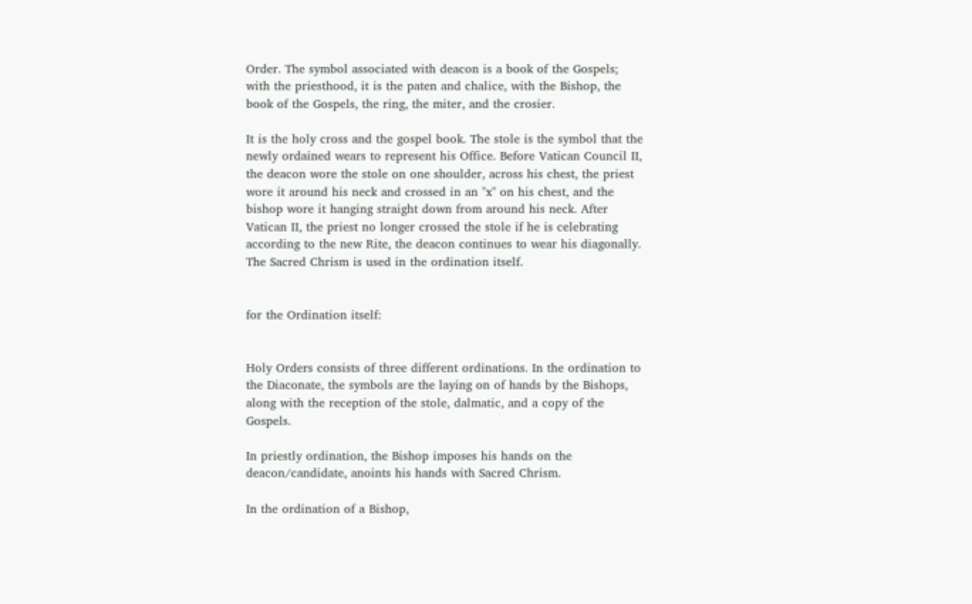Order. The symbol associated with deacon is a book of the Gospels; with the priesthood, it is the paten and chalice, with the Bishop, the book of the Gospels, the ring, the miter, and the crosier.

It is the holy cross and the gospel book. The stole is the symbol that the newly ordained wears to represent his Office. Before Vatican Council II, the deacon wore the stole on one shoulder, across his chest, the priest wore it around his neck and crossed in an "x" on his chest, and the bishop wore it hanging straight down from around his neck. After Vatican II, the priest no longer crossed the stole if he is celebrating according to the new Rite, the deacon continues to wear his diagonally. The Sacred Chrism is used in the ordination itself.


for the Ordination itself:


Holy Orders consists of three different ordinations. In the ordination to the Diaconate, the symbols are the laying on of hands by the Bishops, along with the reception of the stole, dalmatic, and a copy of the Gospels.

In priestly ordination, the Bishop imposes his hands on the deacon/candidate, anoints his hands with Sacred Chrism.

In the ordination of a Bishop,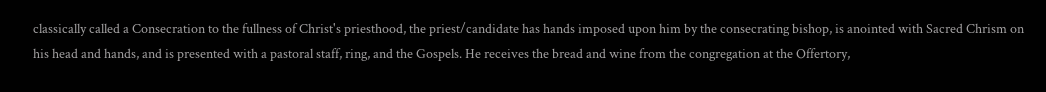classically called a Consecration to the fullness of Christ's priesthood, the priest/candidate has hands imposed upon him by the consecrating bishop, is anointed with Sacred Chrism on his head and hands, and is presented with a pastoral staff, ring, and the Gospels. He receives the bread and wine from the congregation at the Offertory,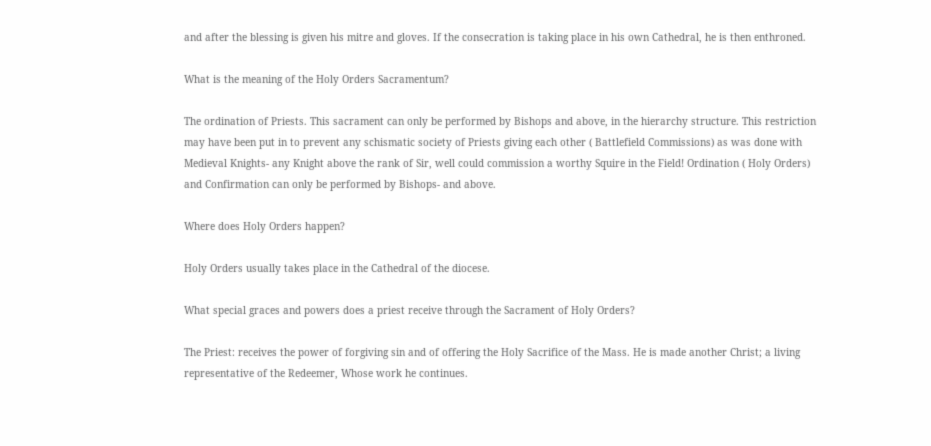and after the blessing is given his mitre and gloves. If the consecration is taking place in his own Cathedral, he is then enthroned.

What is the meaning of the Holy Orders Sacramentum?

The ordination of Priests. This sacrament can only be performed by Bishops and above, in the hierarchy structure. This restriction may have been put in to prevent any schismatic society of Priests giving each other ( Battlefield Commissions) as was done with Medieval Knights- any Knight above the rank of Sir, well could commission a worthy Squire in the Field! Ordination ( Holy Orders) and Confirmation can only be performed by Bishops- and above.

Where does Holy Orders happen?

Holy Orders usually takes place in the Cathedral of the diocese.

What special graces and powers does a priest receive through the Sacrament of Holy Orders?

The Priest: receives the power of forgiving sin and of offering the Holy Sacrifice of the Mass. He is made another Christ; a living representative of the Redeemer, Whose work he continues.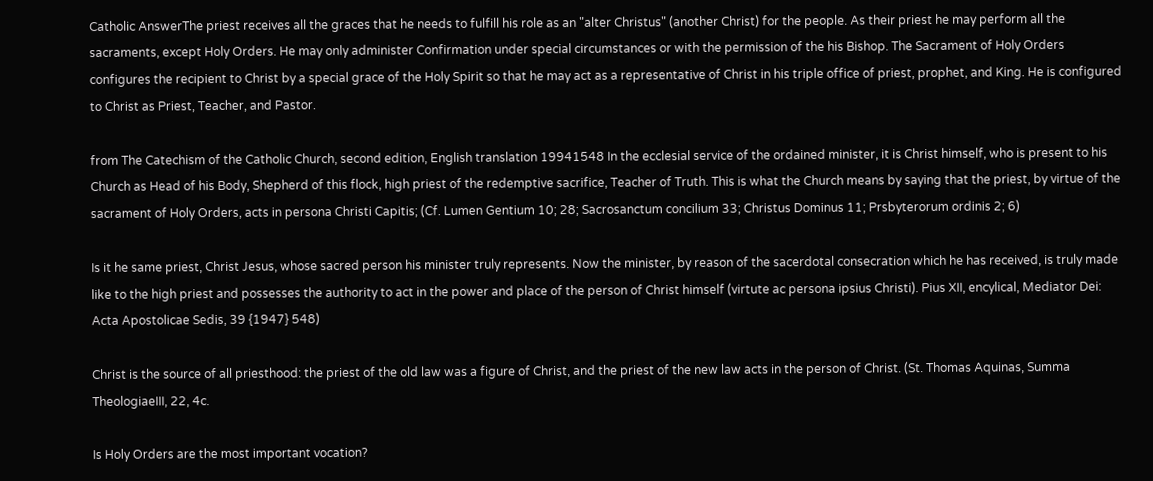Catholic AnswerThe priest receives all the graces that he needs to fulfill his role as an "alter Christus" (another Christ) for the people. As their priest he may perform all the sacraments, except Holy Orders. He may only administer Confirmation under special circumstances or with the permission of the his Bishop. The Sacrament of Holy Orders configures the recipient to Christ by a special grace of the Holy Spirit so that he may act as a representative of Christ in his triple office of priest, prophet, and King. He is configured to Christ as Priest, Teacher, and Pastor.

from The Catechism of the Catholic Church, second edition, English translation 19941548 In the ecclesial service of the ordained minister, it is Christ himself, who is present to his Church as Head of his Body, Shepherd of this flock, high priest of the redemptive sacrifice, Teacher of Truth. This is what the Church means by saying that the priest, by virtue of the sacrament of Holy Orders, acts in persona Christi Capitis; (Cf. Lumen Gentium 10; 28; Sacrosanctum concilium 33; Christus Dominus 11; Prsbyterorum ordinis 2; 6)

Is it he same priest, Christ Jesus, whose sacred person his minister truly represents. Now the minister, by reason of the sacerdotal consecration which he has received, is truly made like to the high priest and possesses the authority to act in the power and place of the person of Christ himself (virtute ac persona ipsius Christi). Pius XII, encylical, Mediator Dei: Acta Apostolicae Sedis, 39 {1947} 548)

Christ is the source of all priesthood: the priest of the old law was a figure of Christ, and the priest of the new law acts in the person of Christ. (St. Thomas Aquinas, Summa TheologiaeIII, 22, 4c.

Is Holy Orders are the most important vocation?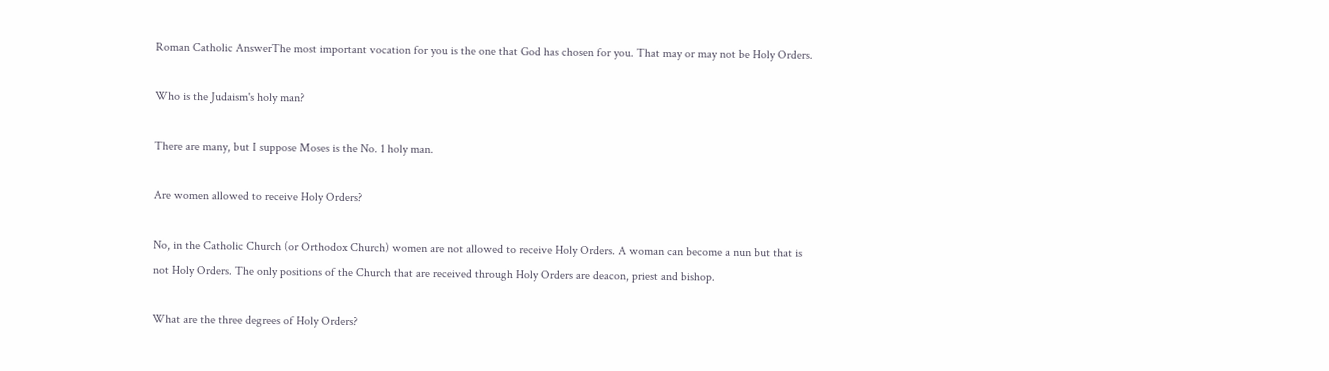Roman Catholic AnswerThe most important vocation for you is the one that God has chosen for you. That may or may not be Holy Orders.

Who is the Judaism's holy man?

There are many, but I suppose Moses is the No. 1 holy man.

Are women allowed to receive Holy Orders?

No, in the Catholic Church (or Orthodox Church) women are not allowed to receive Holy Orders. A woman can become a nun but that is not Holy Orders. The only positions of the Church that are received through Holy Orders are deacon, priest and bishop.

What are the three degrees of Holy Orders?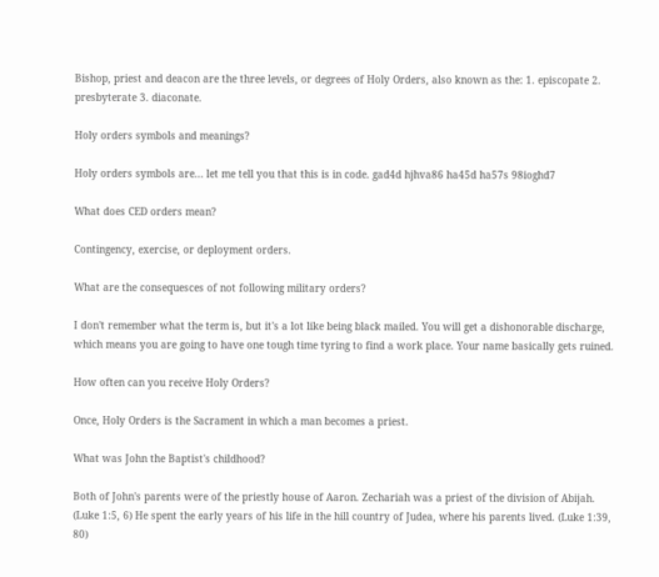Bishop, priest and deacon are the three levels, or degrees of Holy Orders, also known as the: 1. episcopate 2. presbyterate 3. diaconate.

Holy orders symbols and meanings?

Holy orders symbols are... let me tell you that this is in code. gad4d hjhva86 ha45d ha57s 98ioghd7

What does CED orders mean?

Contingency, exercise, or deployment orders.

What are the consequesces of not following military orders?

I don't remember what the term is, but it's a lot like being black mailed. You will get a dishonorable discharge, which means you are going to have one tough time tyring to find a work place. Your name basically gets ruined.

How often can you receive Holy Orders?

Once, Holy Orders is the Sacrament in which a man becomes a priest.

What was John the Baptist's childhood?

Both of John's parents were of the priestly house of Aaron. Zechariah was a priest of the division of Abijah. (Luke 1:5, 6) He spent the early years of his life in the hill country of Judea, where his parents lived. (Luke 1:39, 80)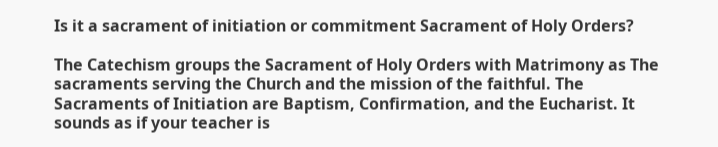Is it a sacrament of initiation or commitment Sacrament of Holy Orders?

The Catechism groups the Sacrament of Holy Orders with Matrimony as The sacraments serving the Church and the mission of the faithful. The Sacraments of Initiation are Baptism, Confirmation, and the Eucharist. It sounds as if your teacher is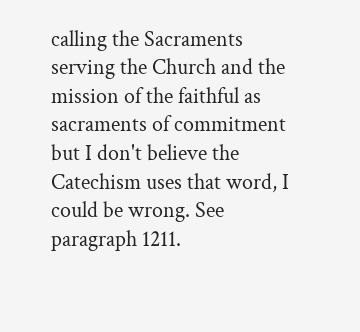calling the Sacraments serving the Church and the mission of the faithful as sacraments of commitment but I don't believe the Catechism uses that word, I could be wrong. See paragraph 1211.